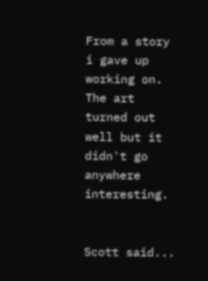From a story i gave up working on. The art turned out well but it didn't go anywhere interesting.


Scott said...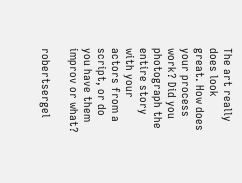The art really does look great. How does your process work? Did you photograph the entire story with your actors from a script, or do you have them improv or what?

robertsergel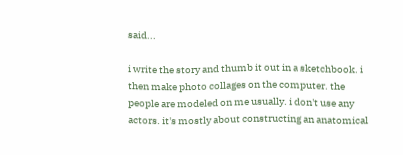said...

i write the story and thumb it out in a sketchbook. i then make photo collages on the computer. the people are modeled on me usually. i don't use any actors. it's mostly about constructing an anatomical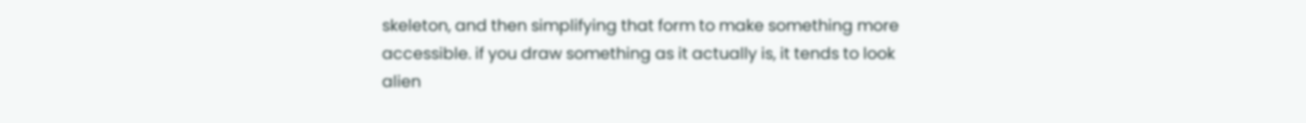skeleton, and then simplifying that form to make something more accessible. if you draw something as it actually is, it tends to look alien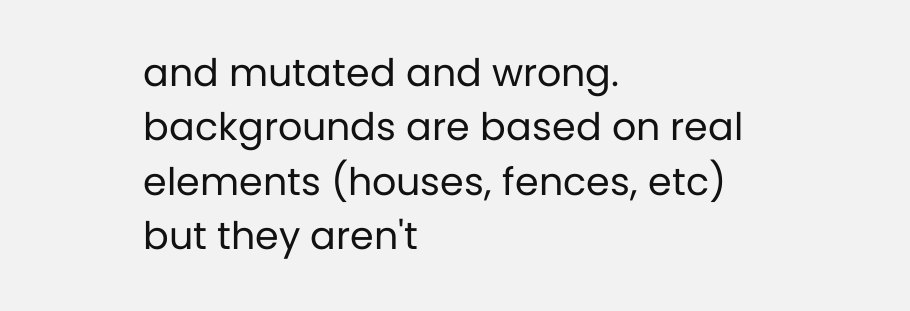and mutated and wrong. backgrounds are based on real elements (houses, fences, etc) but they aren't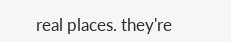real places. they're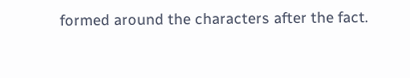formed around the characters after the fact.